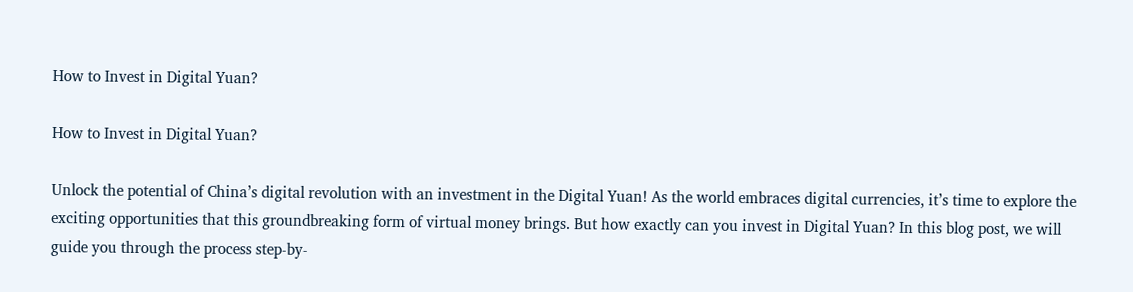How to Invest in Digital Yuan?

How to Invest in Digital Yuan?

Unlock the potential of China’s digital revolution with an investment in the Digital Yuan! As the world embraces digital currencies, it’s time to explore the exciting opportunities that this groundbreaking form of virtual money brings. But how exactly can you invest in Digital Yuan? In this blog post, we will guide you through the process step-by-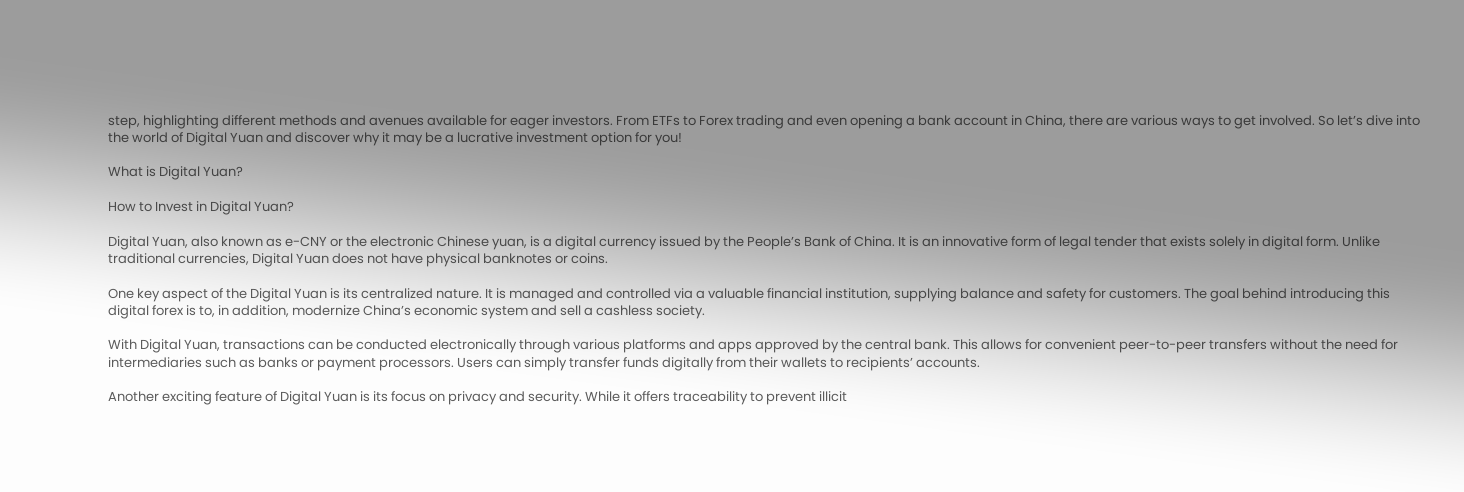step, highlighting different methods and avenues available for eager investors. From ETFs to Forex trading and even opening a bank account in China, there are various ways to get involved. So let’s dive into the world of Digital Yuan and discover why it may be a lucrative investment option for you!

What is Digital Yuan?

How to Invest in Digital Yuan?

Digital Yuan, also known as e-CNY or the electronic Chinese yuan, is a digital currency issued by the People’s Bank of China. It is an innovative form of legal tender that exists solely in digital form. Unlike traditional currencies, Digital Yuan does not have physical banknotes or coins.

One key aspect of the Digital Yuan is its centralized nature. It is managed and controlled via a valuable financial institution, supplying balance and safety for customers. The goal behind introducing this digital forex is to, in addition, modernize China’s economic system and sell a cashless society.

With Digital Yuan, transactions can be conducted electronically through various platforms and apps approved by the central bank. This allows for convenient peer-to-peer transfers without the need for intermediaries such as banks or payment processors. Users can simply transfer funds digitally from their wallets to recipients’ accounts.

Another exciting feature of Digital Yuan is its focus on privacy and security. While it offers traceability to prevent illicit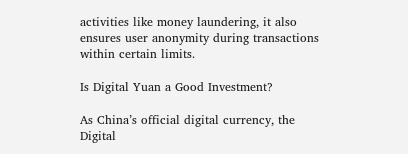activities like money laundering, it also ensures user anonymity during transactions within certain limits.

Is Digital Yuan a Good Investment?

As China’s official digital currency, the Digital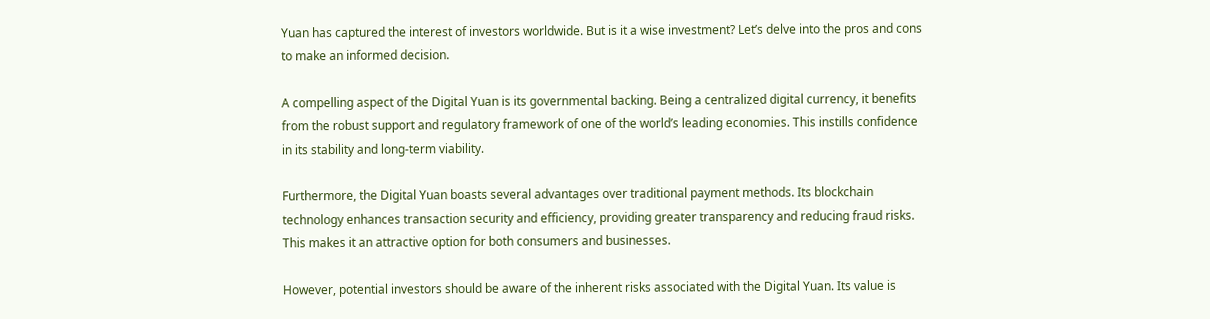Yuan has captured the interest of investors worldwide. But is it a wise investment? Let’s delve into the pros and cons to make an informed decision.

A compelling aspect of the Digital Yuan is its governmental backing. Being a centralized digital currency, it benefits from the robust support and regulatory framework of one of the world’s leading economies. This instills confidence in its stability and long-term viability.

Furthermore, the Digital Yuan boasts several advantages over traditional payment methods. Its blockchain technology enhances transaction security and efficiency, providing greater transparency and reducing fraud risks. This makes it an attractive option for both consumers and businesses.

However, potential investors should be aware of the inherent risks associated with the Digital Yuan. Its value is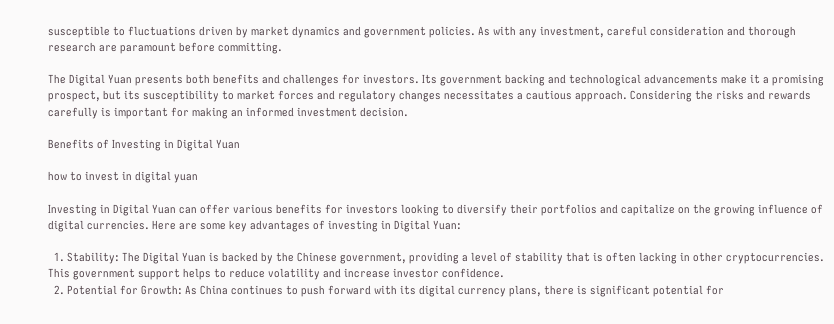susceptible to fluctuations driven by market dynamics and government policies. As with any investment, careful consideration and thorough research are paramount before committing.

The Digital Yuan presents both benefits and challenges for investors. Its government backing and technological advancements make it a promising prospect, but its susceptibility to market forces and regulatory changes necessitates a cautious approach. Considering the risks and rewards carefully is important for making an informed investment decision.

Benefits of Investing in Digital Yuan

how to invest in digital yuan

Investing in Digital Yuan can offer various benefits for investors looking to diversify their portfolios and capitalize on the growing influence of digital currencies. Here are some key advantages of investing in Digital Yuan:

  1. Stability: The Digital Yuan is backed by the Chinese government, providing a level of stability that is often lacking in other cryptocurrencies. This government support helps to reduce volatility and increase investor confidence.
  2. Potential for Growth: As China continues to push forward with its digital currency plans, there is significant potential for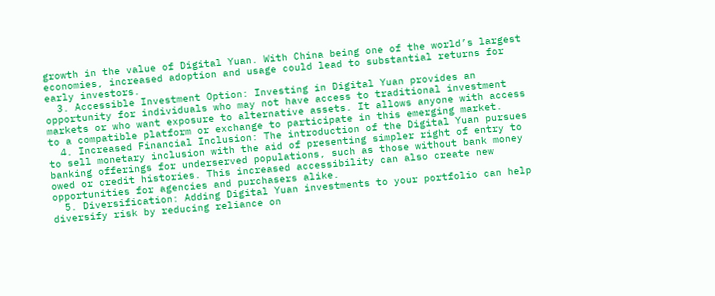growth in the value of Digital Yuan. With China being one of the world’s largest economies, increased adoption and usage could lead to substantial returns for early investors.
  3. Accessible Investment Option: Investing in Digital Yuan provides an opportunity for individuals who may not have access to traditional investment markets or who want exposure to alternative assets. It allows anyone with access to a compatible platform or exchange to participate in this emerging market.
  4. Increased Financial Inclusion: The introduction of the Digital Yuan pursues to sell monetary inclusion with the aid of presenting simpler right of entry to banking offerings for underserved populations, such as those without bank money owed or credit histories. This increased accessibility can also create new opportunities for agencies and purchasers alike.
  5. Diversification: Adding Digital Yuan investments to your portfolio can help diversify risk by reducing reliance on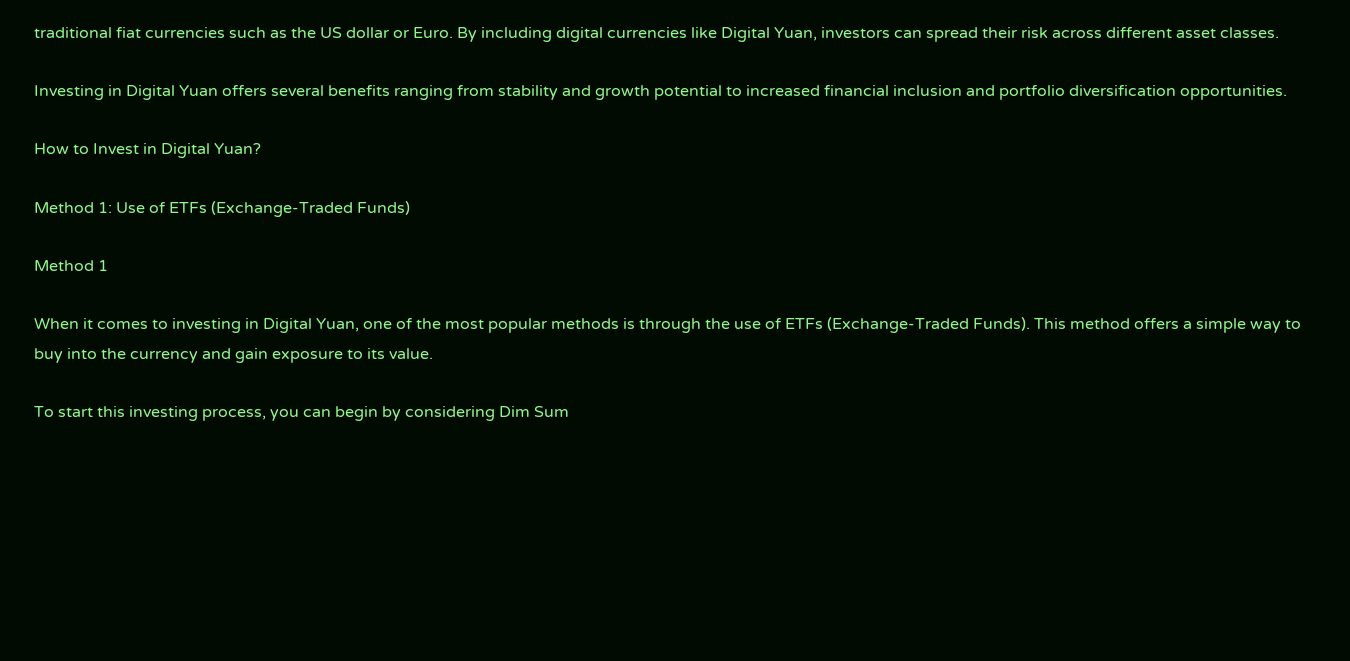traditional fiat currencies such as the US dollar or Euro. By including digital currencies like Digital Yuan, investors can spread their risk across different asset classes.

Investing in Digital Yuan offers several benefits ranging from stability and growth potential to increased financial inclusion and portfolio diversification opportunities.

How to Invest in Digital Yuan?

Method 1: Use of ETFs (Exchange-Traded Funds)

Method 1

When it comes to investing in Digital Yuan, one of the most popular methods is through the use of ETFs (Exchange-Traded Funds). This method offers a simple way to buy into the currency and gain exposure to its value.

To start this investing process, you can begin by considering Dim Sum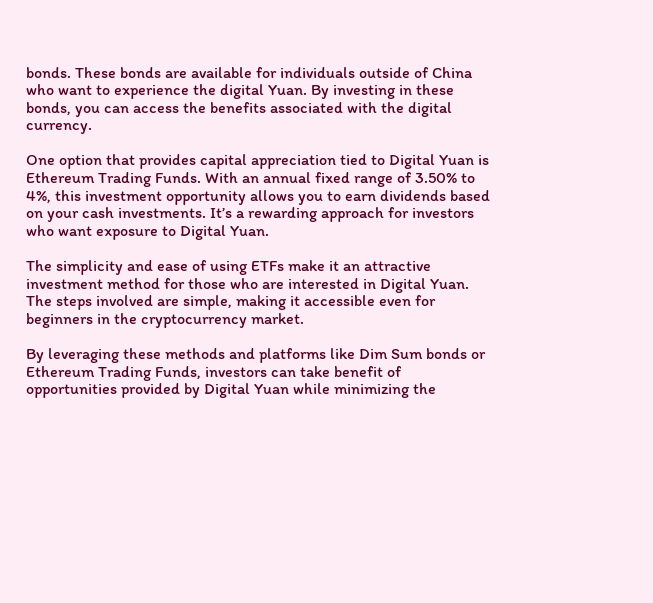bonds. These bonds are available for individuals outside of China who want to experience the digital Yuan. By investing in these bonds, you can access the benefits associated with the digital currency.

One option that provides capital appreciation tied to Digital Yuan is Ethereum Trading Funds. With an annual fixed range of 3.50% to 4%, this investment opportunity allows you to earn dividends based on your cash investments. It’s a rewarding approach for investors who want exposure to Digital Yuan.

The simplicity and ease of using ETFs make it an attractive investment method for those who are interested in Digital Yuan. The steps involved are simple, making it accessible even for beginners in the cryptocurrency market.

By leveraging these methods and platforms like Dim Sum bonds or Ethereum Trading Funds, investors can take benefit of opportunities provided by Digital Yuan while minimizing the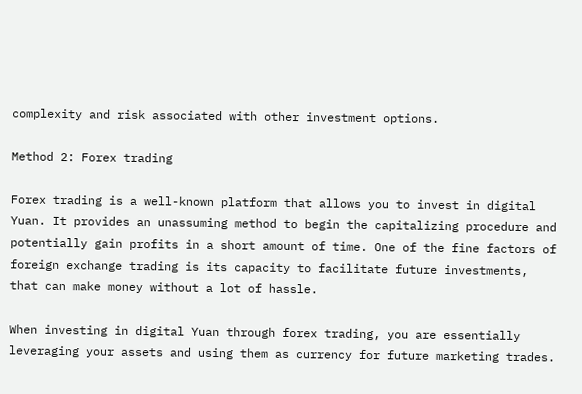complexity and risk associated with other investment options.

Method 2: Forex trading

Forex trading is a well-known platform that allows you to invest in digital Yuan. It provides an unassuming method to begin the capitalizing procedure and potentially gain profits in a short amount of time. One of the fine factors of foreign exchange trading is its capacity to facilitate future investments, that can make money without a lot of hassle.

When investing in digital Yuan through forex trading, you are essentially leveraging your assets and using them as currency for future marketing trades.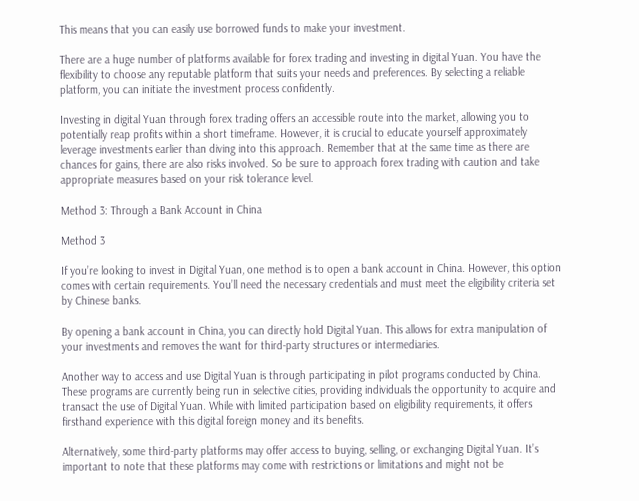This means that you can easily use borrowed funds to make your investment.

There are a huge number of platforms available for forex trading and investing in digital Yuan. You have the flexibility to choose any reputable platform that suits your needs and preferences. By selecting a reliable platform, you can initiate the investment process confidently.

Investing in digital Yuan through forex trading offers an accessible route into the market, allowing you to potentially reap profits within a short timeframe. However, it is crucial to educate yourself approximately leverage investments earlier than diving into this approach. Remember that at the same time as there are chances for gains, there are also risks involved. So be sure to approach forex trading with caution and take appropriate measures based on your risk tolerance level.

Method 3: Through a Bank Account in China

Method 3

If you’re looking to invest in Digital Yuan, one method is to open a bank account in China. However, this option comes with certain requirements. You’ll need the necessary credentials and must meet the eligibility criteria set by Chinese banks.

By opening a bank account in China, you can directly hold Digital Yuan. This allows for extra manipulation of your investments and removes the want for third-party structures or intermediaries.

Another way to access and use Digital Yuan is through participating in pilot programs conducted by China. These programs are currently being run in selective cities, providing individuals the opportunity to acquire and transact the use of Digital Yuan. While with limited participation based on eligibility requirements, it offers firsthand experience with this digital foreign money and its benefits.

Alternatively, some third-party platforms may offer access to buying, selling, or exchanging Digital Yuan. It’s important to note that these platforms may come with restrictions or limitations and might not be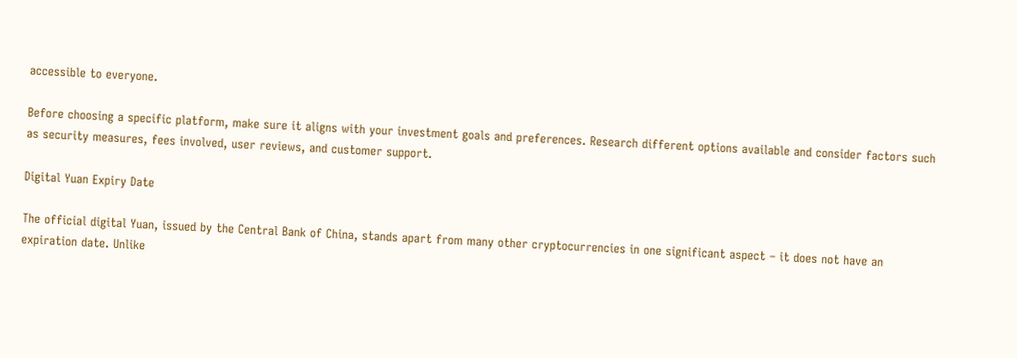accessible to everyone.

Before choosing a specific platform, make sure it aligns with your investment goals and preferences. Research different options available and consider factors such as security measures, fees involved, user reviews, and customer support.

Digital Yuan Expiry Date

The official digital Yuan, issued by the Central Bank of China, stands apart from many other cryptocurrencies in one significant aspect – it does not have an expiration date. Unlike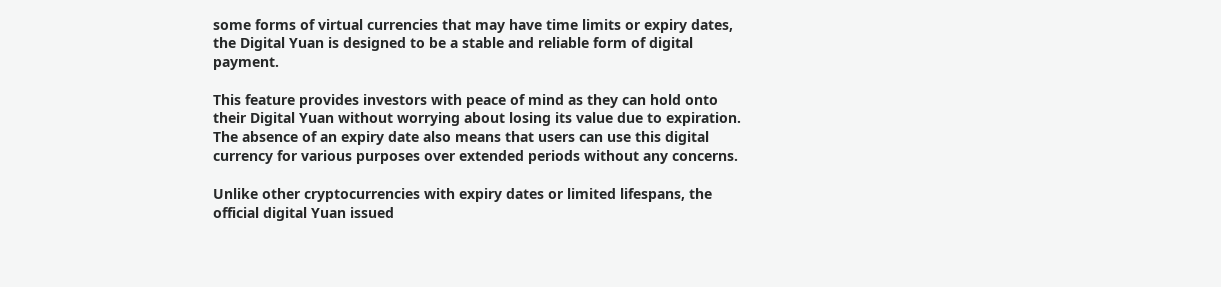some forms of virtual currencies that may have time limits or expiry dates, the Digital Yuan is designed to be a stable and reliable form of digital payment.

This feature provides investors with peace of mind as they can hold onto their Digital Yuan without worrying about losing its value due to expiration. The absence of an expiry date also means that users can use this digital currency for various purposes over extended periods without any concerns.

Unlike other cryptocurrencies with expiry dates or limited lifespans, the official digital Yuan issued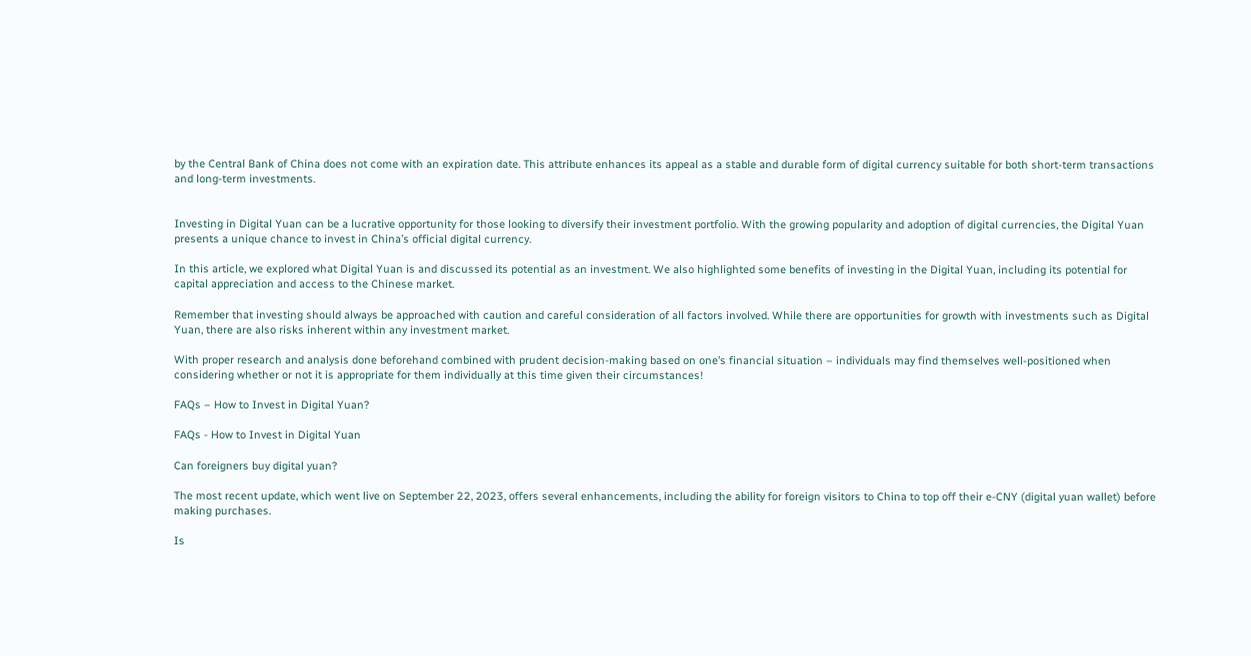by the Central Bank of China does not come with an expiration date. This attribute enhances its appeal as a stable and durable form of digital currency suitable for both short-term transactions and long-term investments.


Investing in Digital Yuan can be a lucrative opportunity for those looking to diversify their investment portfolio. With the growing popularity and adoption of digital currencies, the Digital Yuan presents a unique chance to invest in China’s official digital currency.

In this article, we explored what Digital Yuan is and discussed its potential as an investment. We also highlighted some benefits of investing in the Digital Yuan, including its potential for capital appreciation and access to the Chinese market.

Remember that investing should always be approached with caution and careful consideration of all factors involved. While there are opportunities for growth with investments such as Digital Yuan, there are also risks inherent within any investment market.

With proper research and analysis done beforehand combined with prudent decision-making based on one’s financial situation – individuals may find themselves well-positioned when considering whether or not it is appropriate for them individually at this time given their circumstances!

FAQs – How to Invest in Digital Yuan?

FAQs - How to Invest in Digital Yuan

Can foreigners buy digital yuan?

The most recent update, which went live on September 22, 2023, offers several enhancements, including the ability for foreign visitors to China to top off their e-CNY (digital yuan wallet) before making purchases.

Is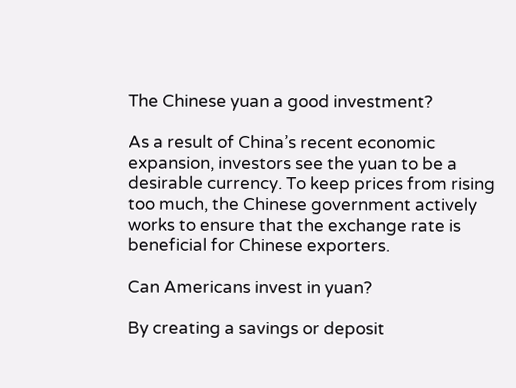The Chinese yuan a good investment?

As a result of China’s recent economic expansion, investors see the yuan to be a desirable currency. To keep prices from rising too much, the Chinese government actively works to ensure that the exchange rate is beneficial for Chinese exporters.

Can Americans invest in yuan?

By creating a savings or deposit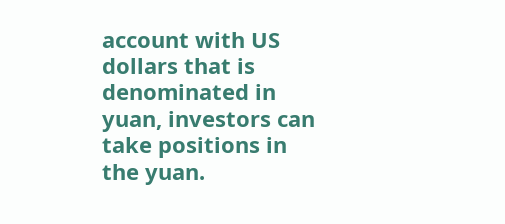account with US dollars that is denominated in yuan, investors can take positions in the yuan.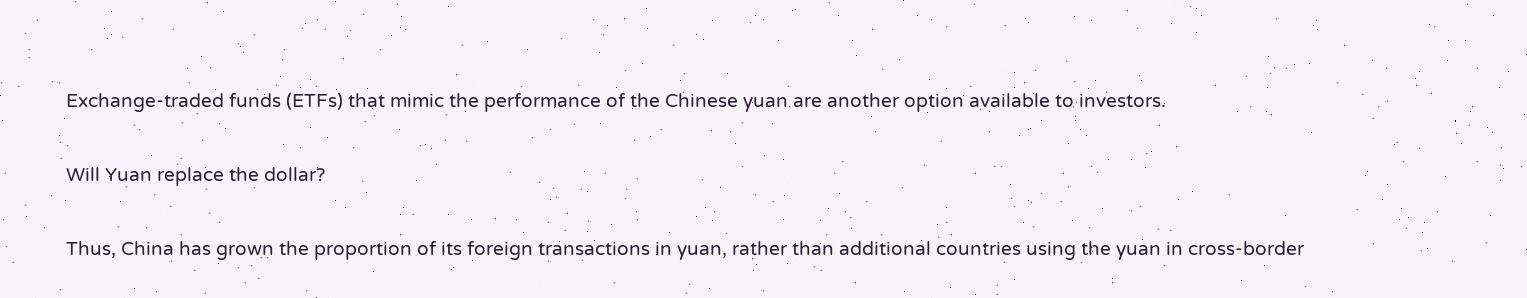Exchange-traded funds (ETFs) that mimic the performance of the Chinese yuan are another option available to investors.

Will Yuan replace the dollar?

Thus, China has grown the proportion of its foreign transactions in yuan, rather than additional countries using the yuan in cross-border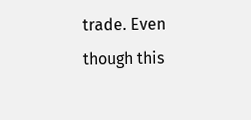trade. Even though this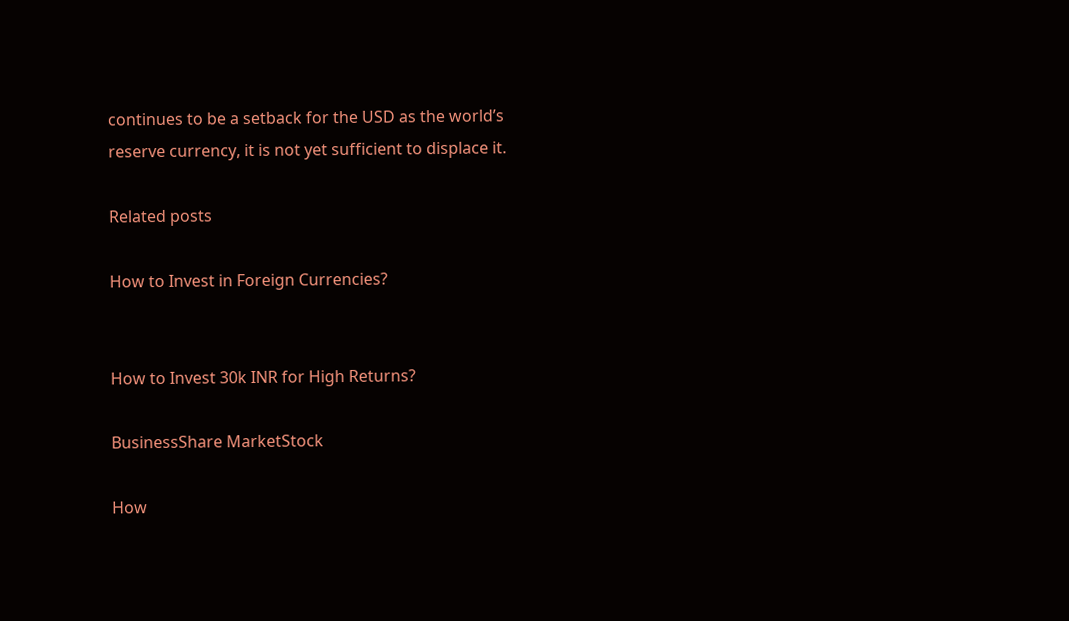continues to be a setback for the USD as the world’s reserve currency, it is not yet sufficient to displace it.

Related posts

How to Invest in Foreign Currencies?


How to Invest 30k INR for High Returns?

BusinessShare MarketStock

How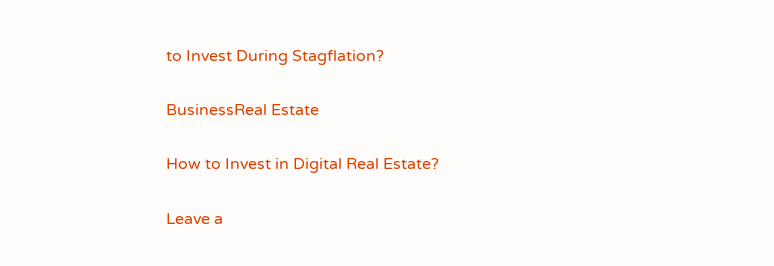to Invest During Stagflation?

BusinessReal Estate

How to Invest in Digital Real Estate?

Leave a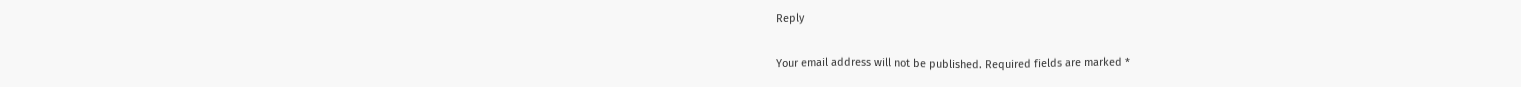Reply

Your email address will not be published. Required fields are marked *